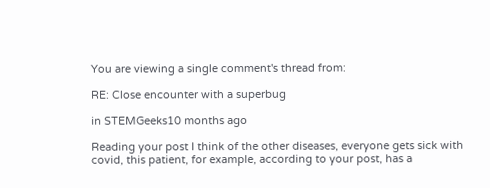You are viewing a single comment's thread from:

RE: Close encounter with a superbug

in STEMGeeks10 months ago

Reading your post I think of the other diseases, everyone gets sick with covid, this patient, for example, according to your post, has a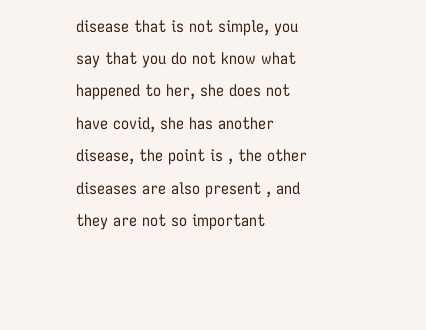disease that is not simple, you say that you do not know what happened to her, she does not have covid, she has another disease, the point is , the other diseases are also present , and they are not so important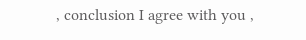, conclusion I agree with you ,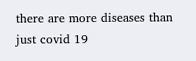there are more diseases than just covid 19